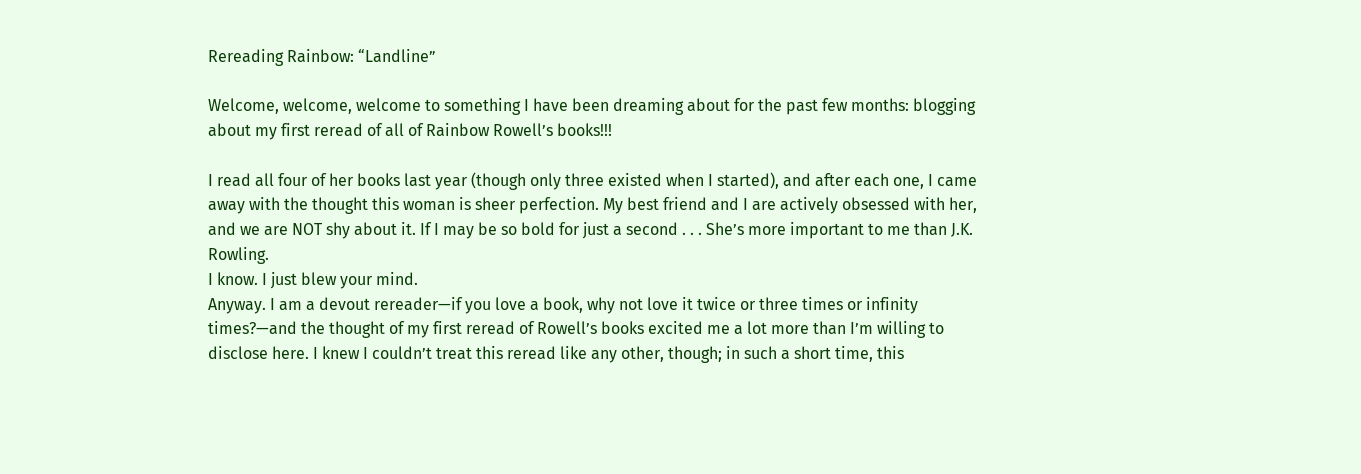Rereading Rainbow: “Landline”

Welcome, welcome, welcome to something I have been dreaming about for the past few months: blogging about my first reread of all of Rainbow Rowell’s books!!!

I read all four of her books last year (though only three existed when I started), and after each one, I came away with the thought this woman is sheer perfection. My best friend and I are actively obsessed with her, and we are NOT shy about it. If I may be so bold for just a second . . . She’s more important to me than J.K. Rowling.
I know. I just blew your mind.
Anyway. I am a devout rereader—if you love a book, why not love it twice or three times or infinity times?—and the thought of my first reread of Rowell’s books excited me a lot more than I’m willing to disclose here. I knew I couldn’t treat this reread like any other, though; in such a short time, this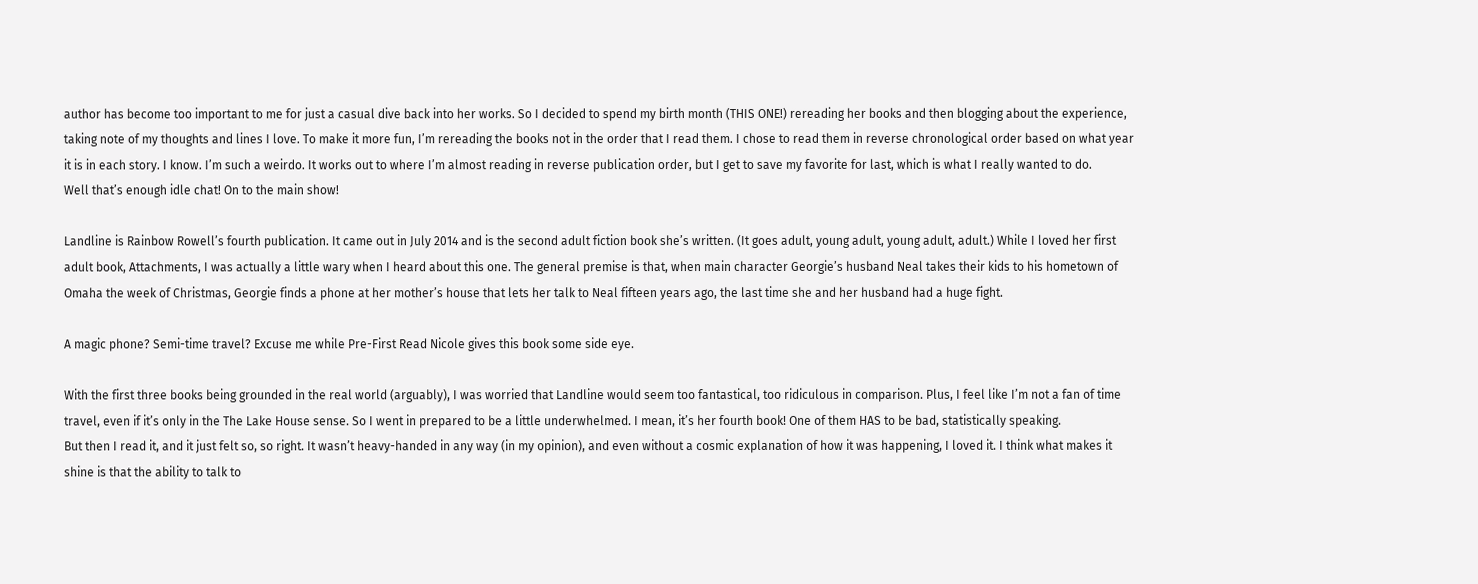author has become too important to me for just a casual dive back into her works. So I decided to spend my birth month (THIS ONE!) rereading her books and then blogging about the experience, taking note of my thoughts and lines I love. To make it more fun, I’m rereading the books not in the order that I read them. I chose to read them in reverse chronological order based on what year it is in each story. I know. I’m such a weirdo. It works out to where I’m almost reading in reverse publication order, but I get to save my favorite for last, which is what I really wanted to do.
Well that’s enough idle chat! On to the main show!

Landline is Rainbow Rowell’s fourth publication. It came out in July 2014 and is the second adult fiction book she’s written. (It goes adult, young adult, young adult, adult.) While I loved her first adult book, Attachments, I was actually a little wary when I heard about this one. The general premise is that, when main character Georgie’s husband Neal takes their kids to his hometown of Omaha the week of Christmas, Georgie finds a phone at her mother’s house that lets her talk to Neal fifteen years ago, the last time she and her husband had a huge fight.

A magic phone? Semi-time travel? Excuse me while Pre-First Read Nicole gives this book some side eye.

With the first three books being grounded in the real world (arguably), I was worried that Landline would seem too fantastical, too ridiculous in comparison. Plus, I feel like I’m not a fan of time travel, even if it’s only in the The Lake House sense. So I went in prepared to be a little underwhelmed. I mean, it’s her fourth book! One of them HAS to be bad, statistically speaking.
But then I read it, and it just felt so, so right. It wasn’t heavy-handed in any way (in my opinion), and even without a cosmic explanation of how it was happening, I loved it. I think what makes it shine is that the ability to talk to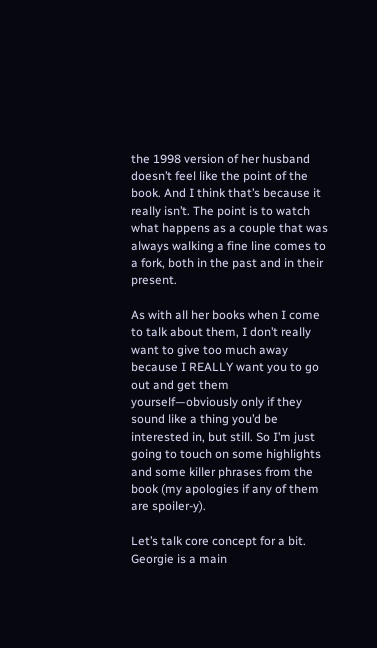the 1998 version of her husband doesn’t feel like the point of the book. And I think that’s because it really isn’t. The point is to watch what happens as a couple that was always walking a fine line comes to a fork, both in the past and in their present.

As with all her books when I come to talk about them, I don’t really want to give too much away because I REALLY want you to go out and get them yourself—obviously only if they sound like a thing you’d be interested in, but still. So I’m just going to touch on some highlights and some killer phrases from the book (my apologies if any of them are spoiler-y).

Let’s talk core concept for a bit.
Georgie is a main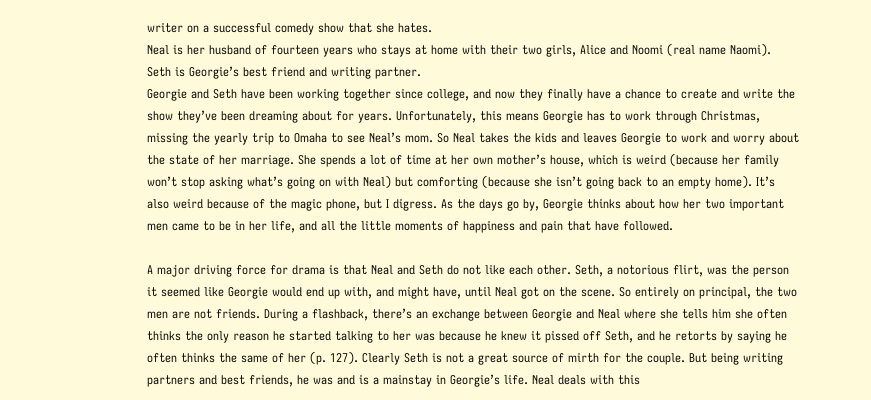writer on a successful comedy show that she hates.
Neal is her husband of fourteen years who stays at home with their two girls, Alice and Noomi (real name Naomi).
Seth is Georgie’s best friend and writing partner.
Georgie and Seth have been working together since college, and now they finally have a chance to create and write the show they’ve been dreaming about for years. Unfortunately, this means Georgie has to work through Christmas, missing the yearly trip to Omaha to see Neal’s mom. So Neal takes the kids and leaves Georgie to work and worry about the state of her marriage. She spends a lot of time at her own mother’s house, which is weird (because her family won’t stop asking what’s going on with Neal) but comforting (because she isn’t going back to an empty home). It’s also weird because of the magic phone, but I digress. As the days go by, Georgie thinks about how her two important men came to be in her life, and all the little moments of happiness and pain that have followed.

A major driving force for drama is that Neal and Seth do not like each other. Seth, a notorious flirt, was the person it seemed like Georgie would end up with, and might have, until Neal got on the scene. So entirely on principal, the two men are not friends. During a flashback, there’s an exchange between Georgie and Neal where she tells him she often thinks the only reason he started talking to her was because he knew it pissed off Seth, and he retorts by saying he often thinks the same of her (p. 127). Clearly Seth is not a great source of mirth for the couple. But being writing partners and best friends, he was and is a mainstay in Georgie’s life. Neal deals with this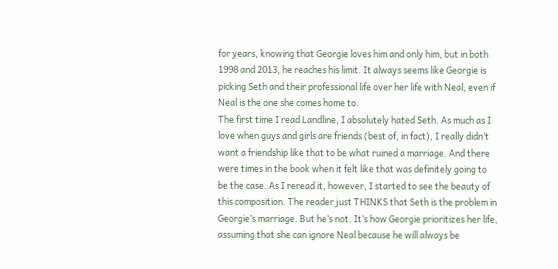for years, knowing that Georgie loves him and only him, but in both 1998 and 2013, he reaches his limit. It always seems like Georgie is picking Seth and their professional life over her life with Neal, even if Neal is the one she comes home to.
The first time I read Landline, I absolutely hated Seth. As much as I love when guys and girls are friends (best of, in fact), I really didn’t want a friendship like that to be what ruined a marriage. And there were times in the book when it felt like that was definitely going to be the case. As I reread it, however, I started to see the beauty of this composition. The reader just THINKS that Seth is the problem in Georgie’s marriage. But he’s not. It’s how Georgie prioritizes her life, assuming that she can ignore Neal because he will always be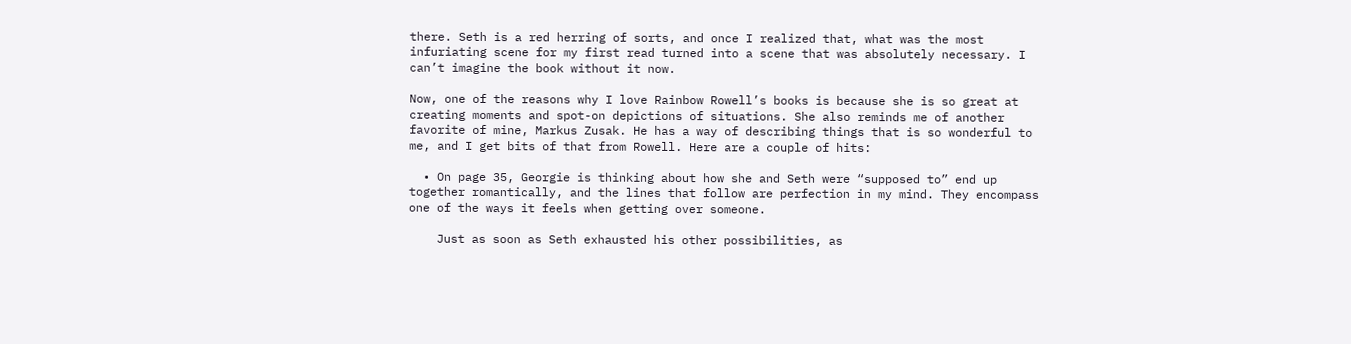there. Seth is a red herring of sorts, and once I realized that, what was the most infuriating scene for my first read turned into a scene that was absolutely necessary. I can’t imagine the book without it now.

Now, one of the reasons why I love Rainbow Rowell’s books is because she is so great at creating moments and spot-on depictions of situations. She also reminds me of another favorite of mine, Markus Zusak. He has a way of describing things that is so wonderful to me, and I get bits of that from Rowell. Here are a couple of hits:

  • On page 35, Georgie is thinking about how she and Seth were “supposed to” end up together romantically, and the lines that follow are perfection in my mind. They encompass one of the ways it feels when getting over someone.

    Just as soon as Seth exhausted his other possibilities, as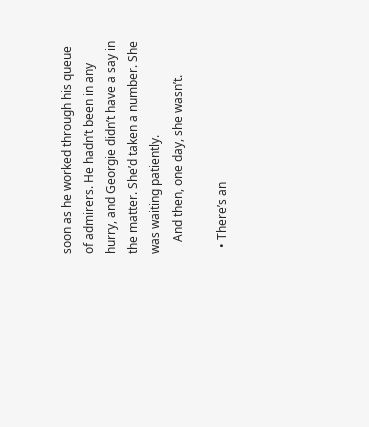soon as he worked through his queue of admirers. He hadn’t been in any hurry, and Georgie didn’t have a say in the matter. She’d taken a number. She was waiting patiently.
    And then, one day, she wasn’t.

  • There’s an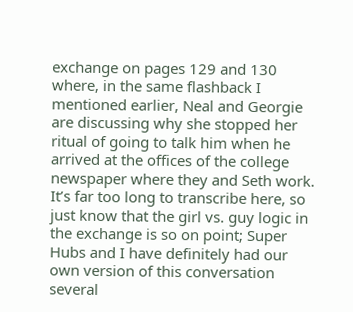exchange on pages 129 and 130 where, in the same flashback I mentioned earlier, Neal and Georgie are discussing why she stopped her ritual of going to talk him when he arrived at the offices of the college newspaper where they and Seth work. It’s far too long to transcribe here, so just know that the girl vs. guy logic in the exchange is so on point; Super Hubs and I have definitely had our own version of this conversation several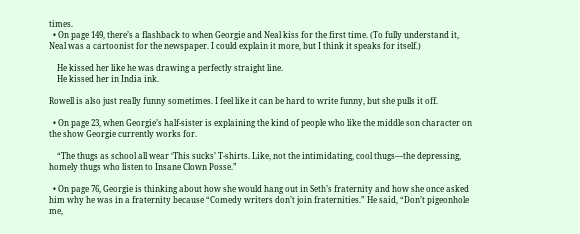times.
  • On page 149, there’s a flashback to when Georgie and Neal kiss for the first time. (To fully understand it, Neal was a cartoonist for the newspaper. I could explain it more, but I think it speaks for itself.)

    He kissed her like he was drawing a perfectly straight line.
    He kissed her in India ink.

Rowell is also just really funny sometimes. I feel like it can be hard to write funny, but she pulls it off.

  • On page 23, when Georgie’s half-sister is explaining the kind of people who like the middle son character on the show Georgie currently works for.

    “The thugs as school all wear ‘This sucks’ T-shirts. Like, not the intimidating, cool thugs—the depressing, homely thugs who listen to Insane Clown Posse.”

  • On page 76, Georgie is thinking about how she would hang out in Seth’s fraternity and how she once asked him why he was in a fraternity because “Comedy writers don’t join fraternities.” He said, “Don’t pigeonhole me,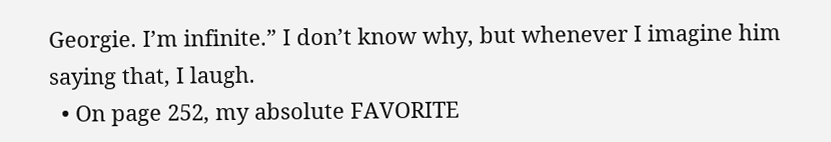Georgie. I’m infinite.” I don’t know why, but whenever I imagine him saying that, I laugh.
  • On page 252, my absolute FAVORITE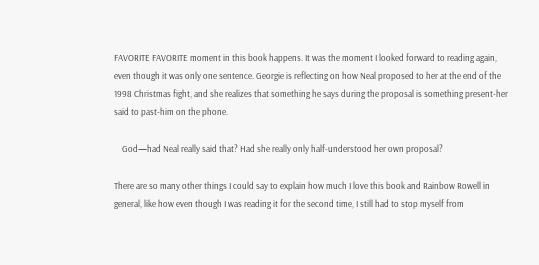FAVORITE FAVORITE moment in this book happens. It was the moment I looked forward to reading again, even though it was only one sentence. Georgie is reflecting on how Neal proposed to her at the end of the 1998 Christmas fight, and she realizes that something he says during the proposal is something present-her said to past-him on the phone.

    God—had Neal really said that? Had she really only half-understood her own proposal?

There are so many other things I could say to explain how much I love this book and Rainbow Rowell in general, like how even though I was reading it for the second time, I still had to stop myself from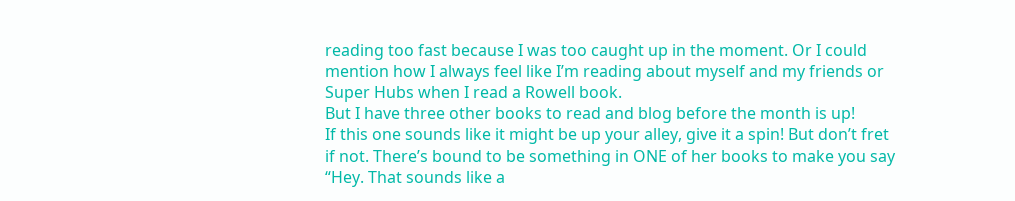reading too fast because I was too caught up in the moment. Or I could mention how I always feel like I’m reading about myself and my friends or Super Hubs when I read a Rowell book.
But I have three other books to read and blog before the month is up!
If this one sounds like it might be up your alley, give it a spin! But don’t fret if not. There’s bound to be something in ONE of her books to make you say “Hey. That sounds like a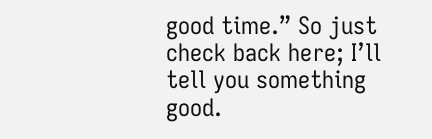good time.” So just check back here; I’ll tell you something good.